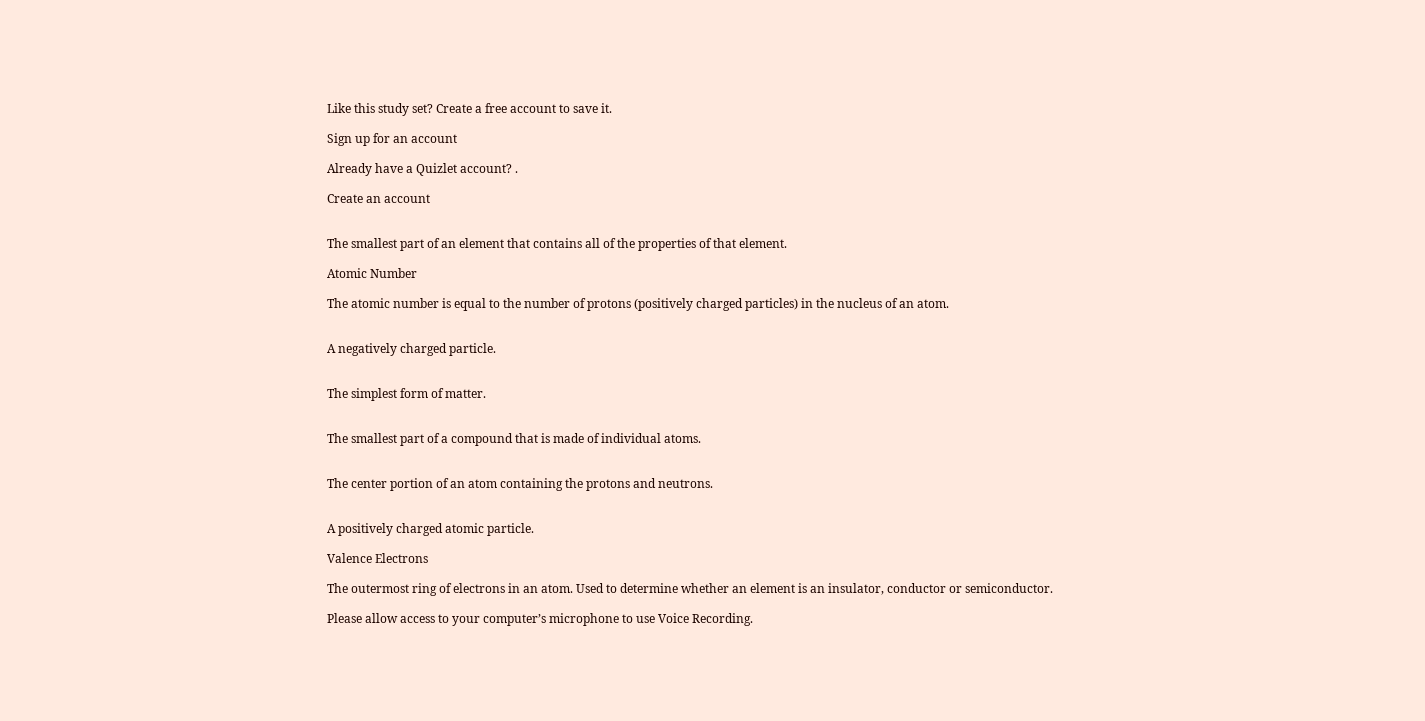Like this study set? Create a free account to save it.

Sign up for an account

Already have a Quizlet account? .

Create an account


The smallest part of an element that contains all of the properties of that element.

Atomic Number

The atomic number is equal to the number of protons (positively charged particles) in the nucleus of an atom.


A negatively charged particle.


The simplest form of matter.


The smallest part of a compound that is made of individual atoms.


The center portion of an atom containing the protons and neutrons.


A positively charged atomic particle.

Valence Electrons

The outermost ring of electrons in an atom. Used to determine whether an element is an insulator, conductor or semiconductor.

Please allow access to your computer’s microphone to use Voice Recording.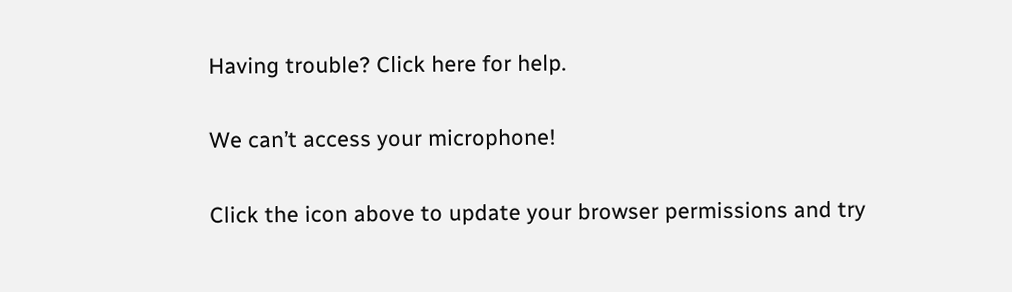Having trouble? Click here for help.

We can’t access your microphone!

Click the icon above to update your browser permissions and try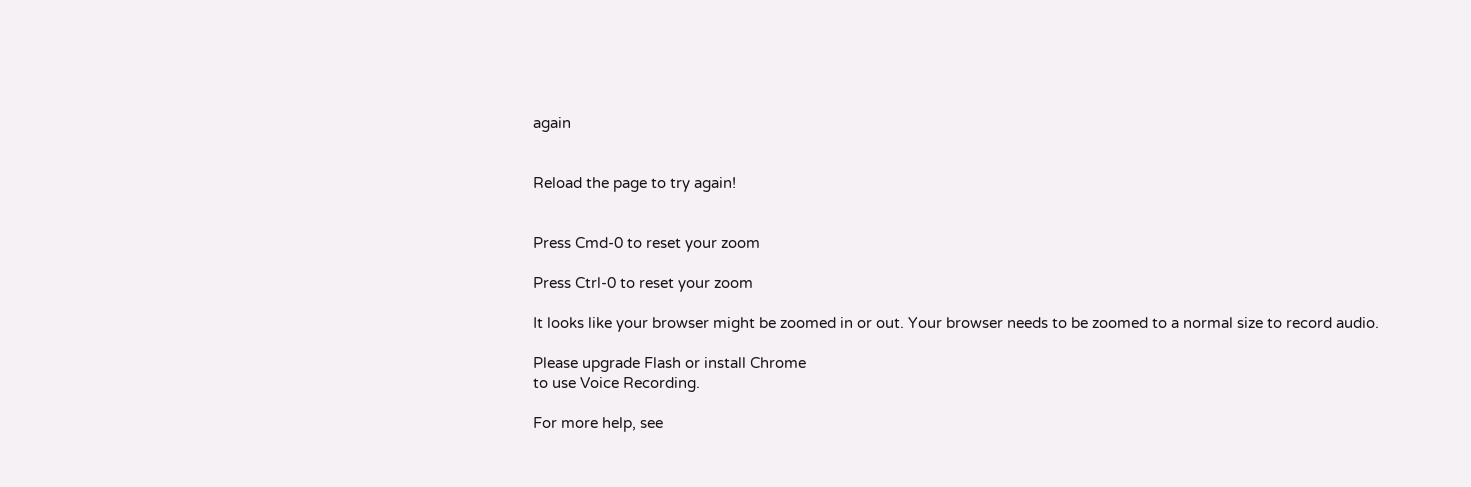again


Reload the page to try again!


Press Cmd-0 to reset your zoom

Press Ctrl-0 to reset your zoom

It looks like your browser might be zoomed in or out. Your browser needs to be zoomed to a normal size to record audio.

Please upgrade Flash or install Chrome
to use Voice Recording.

For more help, see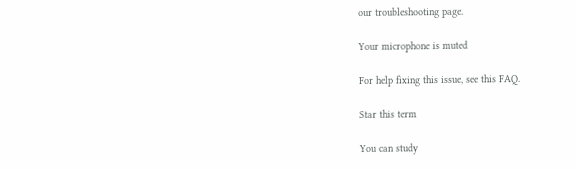our troubleshooting page.

Your microphone is muted

For help fixing this issue, see this FAQ.

Star this term

You can study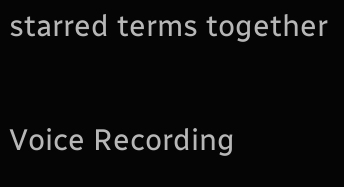starred terms together

Voice Recording